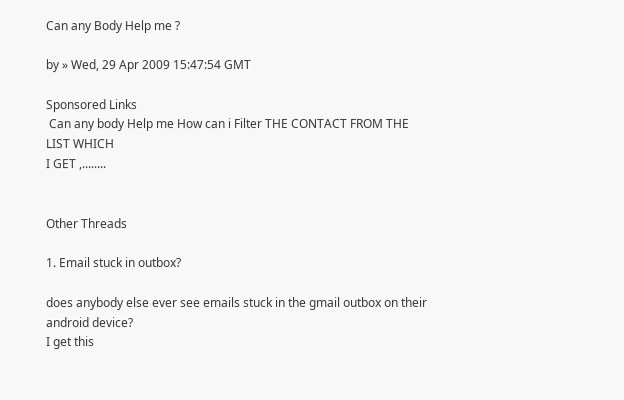Can any Body Help me ?

by » Wed, 29 Apr 2009 15:47:54 GMT

Sponsored Links
 Can any body Help me How can i Filter THE CONTACT FROM THE LIST WHICH
I GET ,........


Other Threads

1. Email stuck in outbox?

does anybody else ever see emails stuck in the gmail outbox on their
android device?
I get this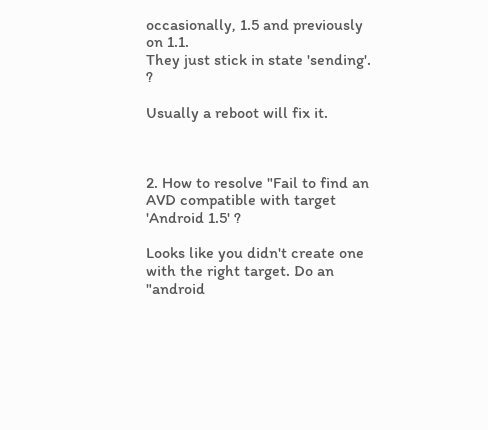occasionally, 1.5 and previously on 1.1.
They just stick in state 'sending'. ?

Usually a reboot will fix it.



2. How to resolve "Fail to find an AVD compatible with target 'Android 1.5' ?

Looks like you didn't create one with the right target. Do an "android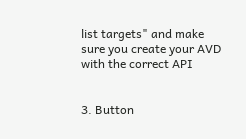list targets" and make sure you create your AVD with the correct API


3. Button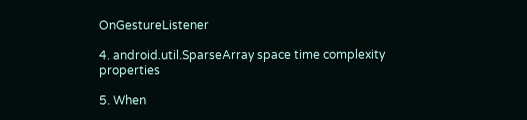OnGestureListener

4. android.util.SparseArray space time complexity properties

5. When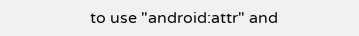to use "android:attr" and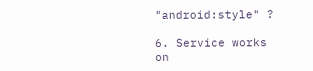"android:style" ?

6. Service works on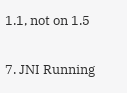1.1, not on 1.5

7. JNI Running